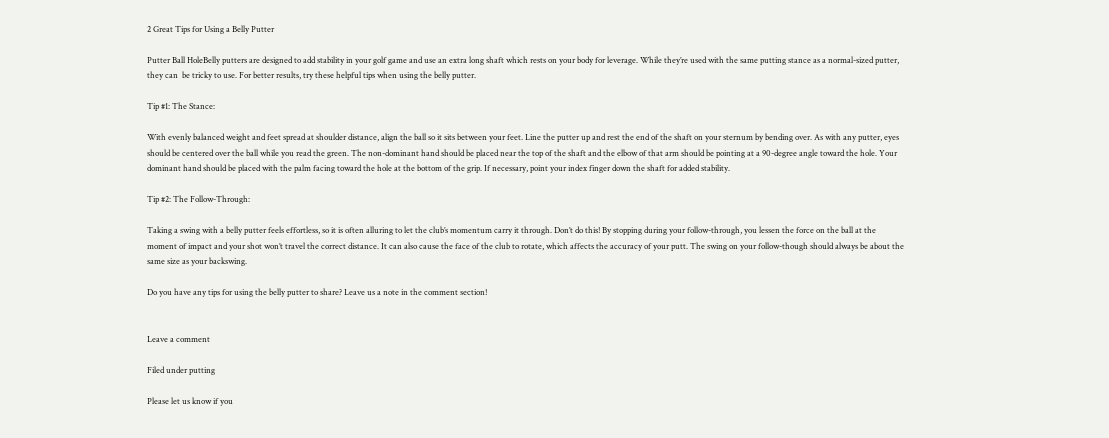2 Great Tips for Using a Belly Putter

Putter Ball HoleBelly putters are designed to add stability in your golf game and use an extra long shaft which rests on your body for leverage. While they’re used with the same putting stance as a normal-sized putter, they can  be tricky to use. For better results, try these helpful tips when using the belly putter.

Tip #1: The Stance:

With evenly balanced weight and feet spread at shoulder distance, align the ball so it sits between your feet. Line the putter up and rest the end of the shaft on your sternum by bending over. As with any putter, eyes should be centered over the ball while you read the green. The non-dominant hand should be placed near the top of the shaft and the elbow of that arm should be pointing at a 90-degree angle toward the hole. Your dominant hand should be placed with the palm facing toward the hole at the bottom of the grip. If necessary, point your index finger down the shaft for added stability.

Tip #2: The Follow-Through:

Taking a swing with a belly putter feels effortless, so it is often alluring to let the club’s momentum carry it through. Don’t do this! By stopping during your follow-through, you lessen the force on the ball at the moment of impact and your shot won’t travel the correct distance. It can also cause the face of the club to rotate, which affects the accuracy of your putt. The swing on your follow-though should always be about the same size as your backswing.

Do you have any tips for using the belly putter to share? Leave us a note in the comment section!


Leave a comment

Filed under putting

Please let us know if you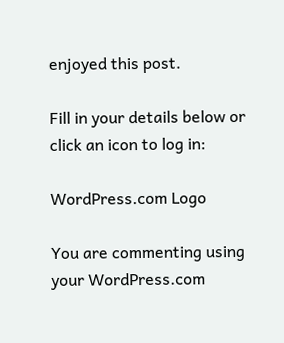enjoyed this post.

Fill in your details below or click an icon to log in:

WordPress.com Logo

You are commenting using your WordPress.com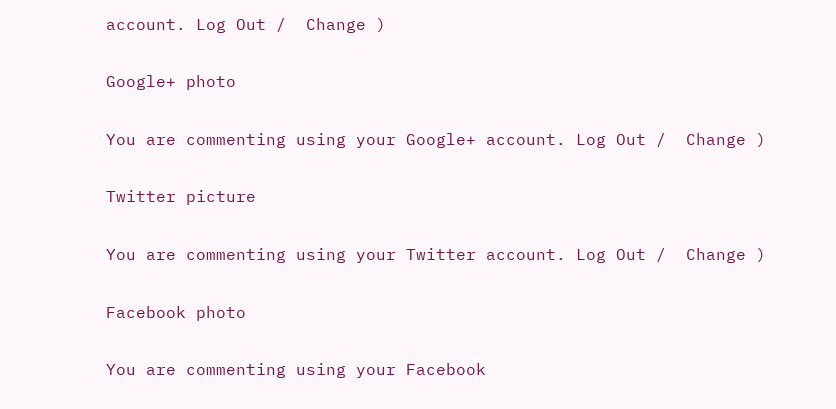account. Log Out /  Change )

Google+ photo

You are commenting using your Google+ account. Log Out /  Change )

Twitter picture

You are commenting using your Twitter account. Log Out /  Change )

Facebook photo

You are commenting using your Facebook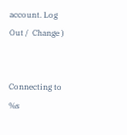account. Log Out /  Change )


Connecting to %s